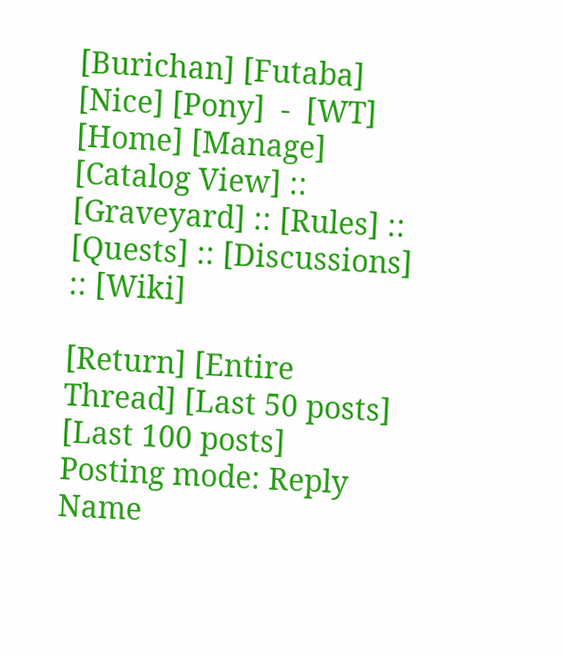[Burichan] [Futaba] [Nice] [Pony]  -  [WT]  [Home] [Manage]
[Catalog View] :: [Graveyard] :: [Rules] :: [Quests] :: [Discussions] :: [Wiki]

[Return] [Entire Thread] [Last 50 posts] [Last 100 posts]
Posting mode: Reply
Name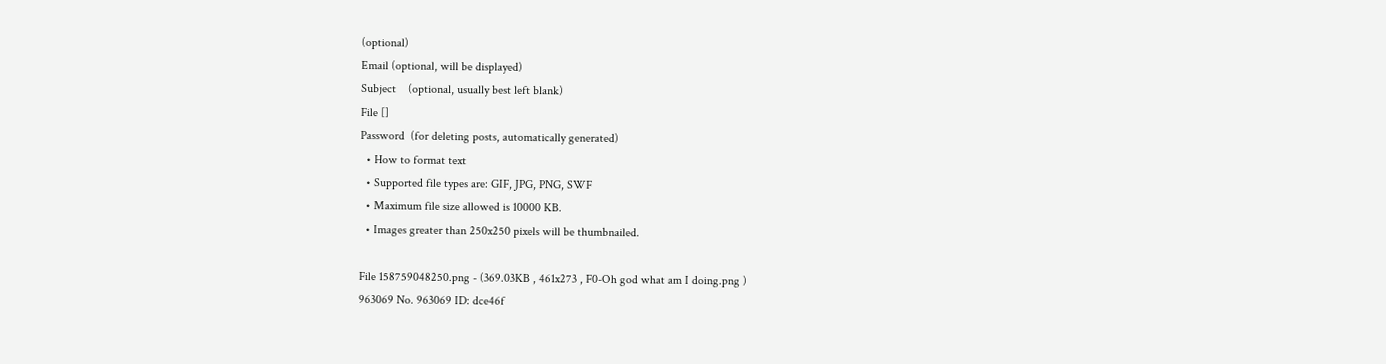(optional)
Email (optional, will be displayed)
Subject    (optional, usually best left blank)
File []
Password  (for deleting posts, automatically generated)
  • How to format text
  • Supported file types are: GIF, JPG, PNG, SWF
  • Maximum file size allowed is 10000 KB.
  • Images greater than 250x250 pixels will be thumbnailed.

File 158759048250.png - (369.03KB , 461x273 , F0-Oh god what am I doing.png )
963069 No. 963069 ID: dce46f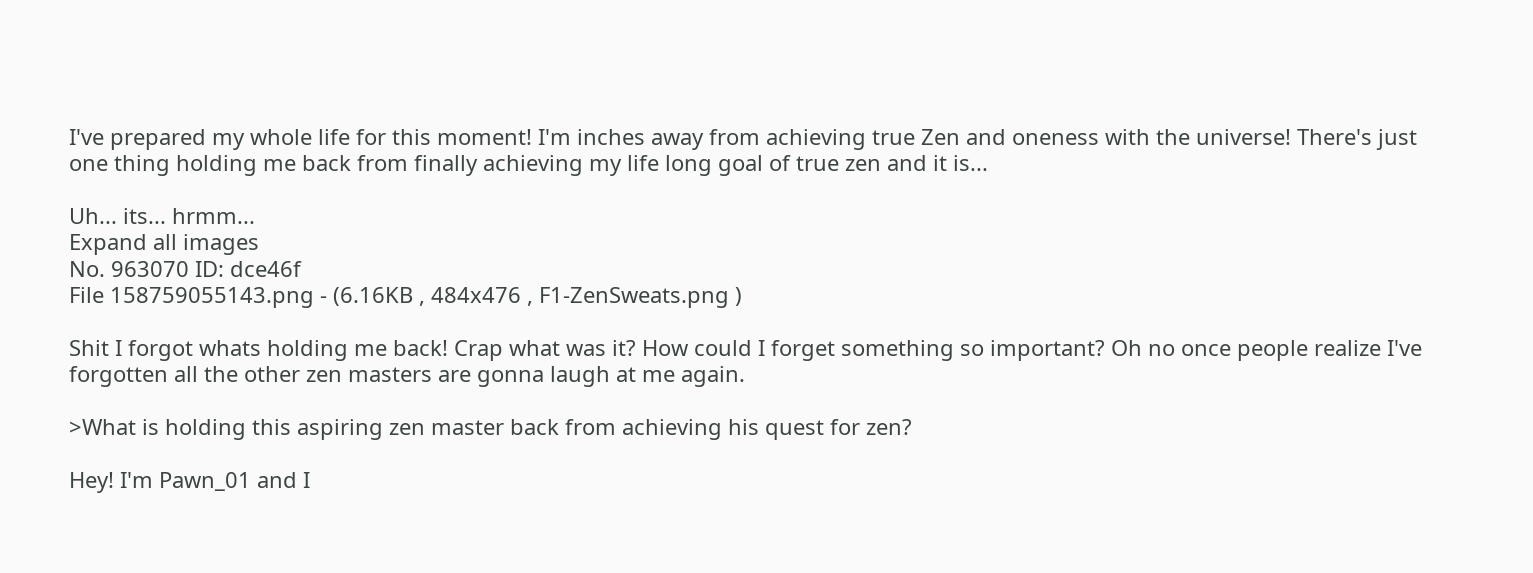I've prepared my whole life for this moment! I'm inches away from achieving true Zen and oneness with the universe! There's just one thing holding me back from finally achieving my life long goal of true zen and it is...

Uh... its... hrmm...
Expand all images
No. 963070 ID: dce46f
File 158759055143.png - (6.16KB , 484x476 , F1-ZenSweats.png )

Shit I forgot whats holding me back! Crap what was it? How could I forget something so important? Oh no once people realize I've forgotten all the other zen masters are gonna laugh at me again.

>What is holding this aspiring zen master back from achieving his quest for zen?

Hey! I'm Pawn_01 and I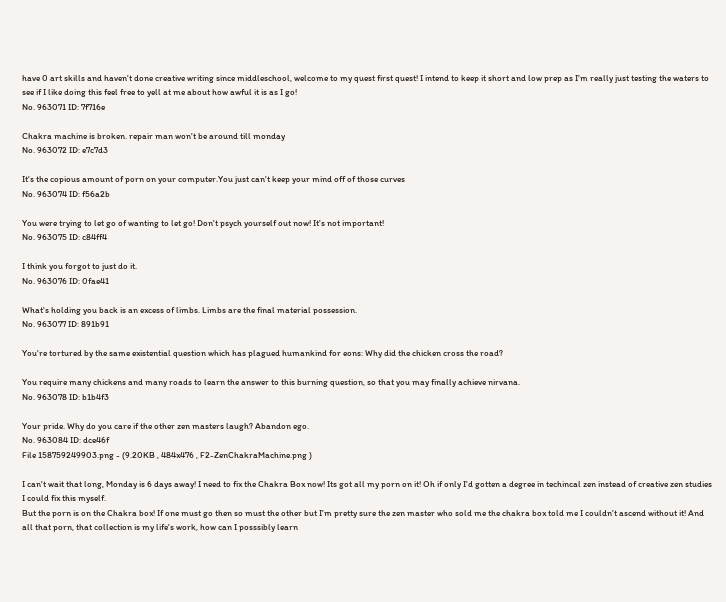have 0 art skills and haven't done creative writing since middleschool, welcome to my quest first quest! I intend to keep it short and low prep as I'm really just testing the waters to see if I like doing this feel free to yell at me about how awful it is as I go!
No. 963071 ID: 7f716e

Chakra machine is broken. repair man won't be around till monday
No. 963072 ID: e7c7d3

It's the copious amount of porn on your computer.You just can't keep your mind off of those curves
No. 963074 ID: f56a2b

You were trying to let go of wanting to let go! Don't psych yourself out now! It's not important!
No. 963075 ID: c84ff4

I think you forgot to just do it.
No. 963076 ID: 0fae41

What's holding you back is an excess of limbs. Limbs are the final material possession.
No. 963077 ID: 891b91

You're tortured by the same existential question which has plagued humankind for eons: Why did the chicken cross the road?

You require many chickens and many roads to learn the answer to this burning question, so that you may finally achieve nirvana.
No. 963078 ID: b1b4f3

Your pride. Why do you care if the other zen masters laugh? Abandon ego.
No. 963084 ID: dce46f
File 158759249903.png - (9.20KB , 484x476 , F2-ZenChakraMachine.png )

I can't wait that long, Monday is 6 days away! I need to fix the Chakra Box now! Its got all my porn on it! Oh if only I'd gotten a degree in techincal zen instead of creative zen studies I could fix this myself.
But the porn is on the Chakra box! If one must go then so must the other but I'm pretty sure the zen master who sold me the chakra box told me I couldn't ascend without it! And all that porn, that collection is my life's work, how can I posssibly learn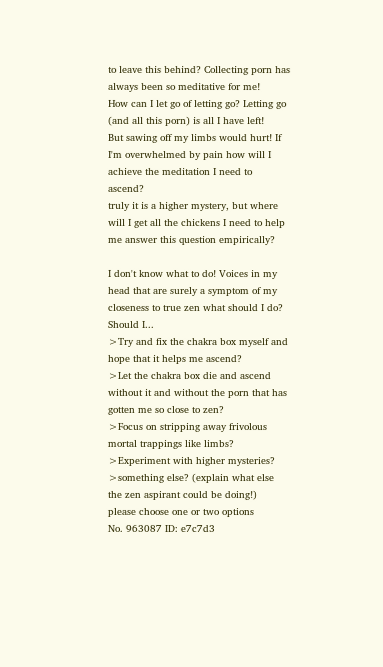to leave this behind? Collecting porn has always been so meditative for me!
How can I let go of letting go? Letting go (and all this porn) is all I have left!
But sawing off my limbs would hurt! If I'm overwhelmed by pain how will I achieve the meditation I need to ascend?
truly it is a higher mystery, but where will I get all the chickens I need to help me answer this question empirically?

I don't know what to do! Voices in my head that are surely a symptom of my closeness to true zen what should I do? Should I...
>Try and fix the chakra box myself and hope that it helps me ascend?
>Let the chakra box die and ascend without it and without the porn that has gotten me so close to zen?
>Focus on stripping away frivolous mortal trappings like limbs?
>Experiment with higher mysteries?
>something else? (explain what else the zen aspirant could be doing!)
please choose one or two options
No. 963087 ID: e7c7d3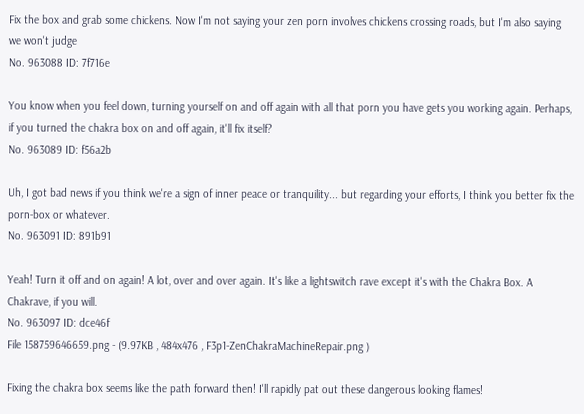Fix the box and grab some chickens. Now I'm not saying your zen porn involves chickens crossing roads, but I'm also saying we won't judge
No. 963088 ID: 7f716e

You know when you feel down, turning yourself on and off again with all that porn you have gets you working again. Perhaps, if you turned the chakra box on and off again, it'll fix itself?
No. 963089 ID: f56a2b

Uh, I got bad news if you think we're a sign of inner peace or tranquility... but regarding your efforts, I think you better fix the porn-box or whatever.
No. 963091 ID: 891b91

Yeah! Turn it off and on again! A lot, over and over again. It's like a lightswitch rave except it's with the Chakra Box. A Chakrave, if you will.
No. 963097 ID: dce46f
File 158759646659.png - (9.97KB , 484x476 , F3p1-ZenChakraMachineRepair.png )

Fixing the chakra box seems like the path forward then! I'll rapidly pat out these dangerous looking flames!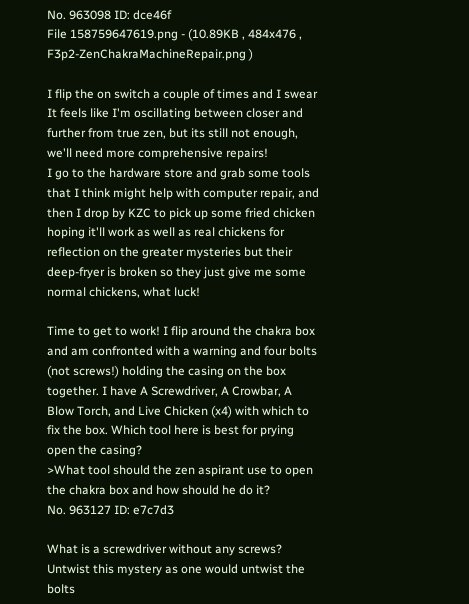No. 963098 ID: dce46f
File 158759647619.png - (10.89KB , 484x476 , F3p2-ZenChakraMachineRepair.png )

I flip the on switch a couple of times and I swear It feels like I'm oscillating between closer and further from true zen, but its still not enough, we'll need more comprehensive repairs!
I go to the hardware store and grab some tools that I think might help with computer repair, and then I drop by KZC to pick up some fried chicken hoping it'll work as well as real chickens for reflection on the greater mysteries but their deep-fryer is broken so they just give me some normal chickens, what luck!

Time to get to work! I flip around the chakra box and am confronted with a warning and four bolts (not screws!) holding the casing on the box together. I have A Screwdriver, A Crowbar, A Blow Torch, and Live Chicken (x4) with which to fix the box. Which tool here is best for prying open the casing?
>What tool should the zen aspirant use to open the chakra box and how should he do it?
No. 963127 ID: e7c7d3

What is a screwdriver without any screws? Untwist this mystery as one would untwist the bolts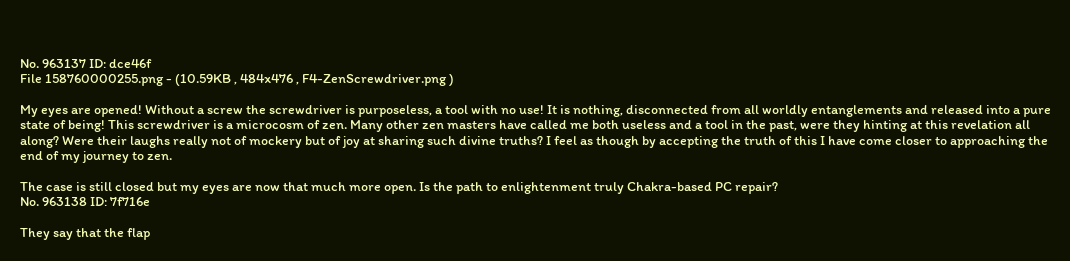No. 963137 ID: dce46f
File 158760000255.png - (10.59KB , 484x476 , F4-ZenScrewdriver.png )

My eyes are opened! Without a screw the screwdriver is purposeless, a tool with no use! It is nothing, disconnected from all worldly entanglements and released into a pure state of being! This screwdriver is a microcosm of zen. Many other zen masters have called me both useless and a tool in the past, were they hinting at this revelation all along? Were their laughs really not of mockery but of joy at sharing such divine truths? I feel as though by accepting the truth of this I have come closer to approaching the end of my journey to zen.

The case is still closed but my eyes are now that much more open. Is the path to enlightenment truly Chakra-based PC repair?
No. 963138 ID: 7f716e

They say that the flap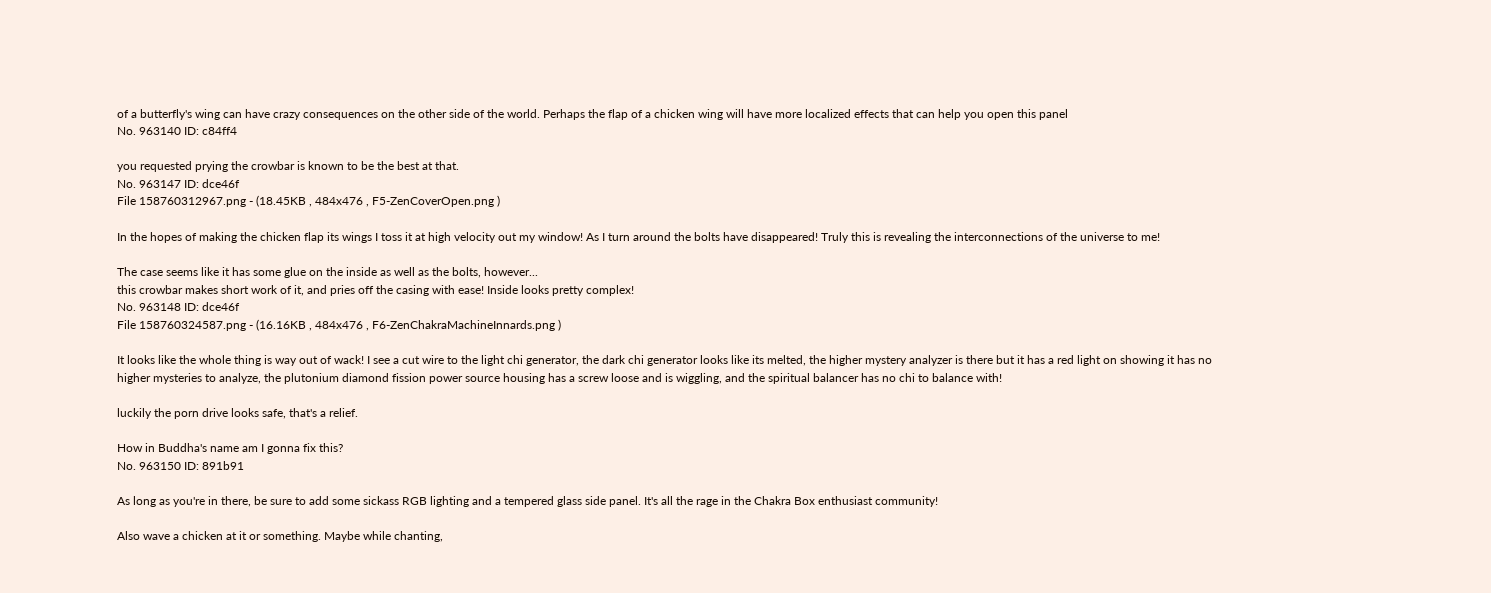of a butterfly's wing can have crazy consequences on the other side of the world. Perhaps the flap of a chicken wing will have more localized effects that can help you open this panel
No. 963140 ID: c84ff4

you requested prying the crowbar is known to be the best at that.
No. 963147 ID: dce46f
File 158760312967.png - (18.45KB , 484x476 , F5-ZenCoverOpen.png )

In the hopes of making the chicken flap its wings I toss it at high velocity out my window! As I turn around the bolts have disappeared! Truly this is revealing the interconnections of the universe to me!

The case seems like it has some glue on the inside as well as the bolts, however...
this crowbar makes short work of it, and pries off the casing with ease! Inside looks pretty complex!
No. 963148 ID: dce46f
File 158760324587.png - (16.16KB , 484x476 , F6-ZenChakraMachineInnards.png )

It looks like the whole thing is way out of wack! I see a cut wire to the light chi generator, the dark chi generator looks like its melted, the higher mystery analyzer is there but it has a red light on showing it has no higher mysteries to analyze, the plutonium diamond fission power source housing has a screw loose and is wiggling, and the spiritual balancer has no chi to balance with!

luckily the porn drive looks safe, that's a relief.

How in Buddha's name am I gonna fix this?
No. 963150 ID: 891b91

As long as you're in there, be sure to add some sickass RGB lighting and a tempered glass side panel. It's all the rage in the Chakra Box enthusiast community!

Also wave a chicken at it or something. Maybe while chanting,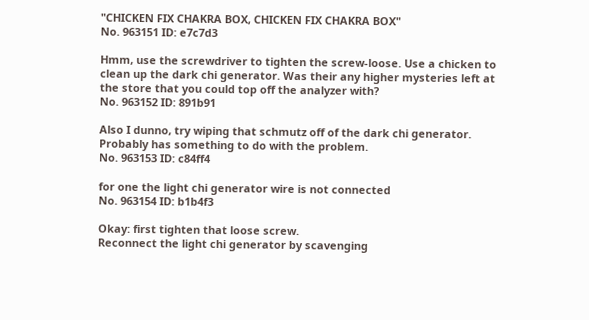"CHICKEN FIX CHAKRA BOX, CHICKEN FIX CHAKRA BOX"
No. 963151 ID: e7c7d3

Hmm, use the screwdriver to tighten the screw-loose. Use a chicken to clean up the dark chi generator. Was their any higher mysteries left at the store that you could top off the analyzer with?
No. 963152 ID: 891b91

Also I dunno, try wiping that schmutz off of the dark chi generator. Probably has something to do with the problem.
No. 963153 ID: c84ff4

for one the light chi generator wire is not connected
No. 963154 ID: b1b4f3

Okay: first tighten that loose screw.
Reconnect the light chi generator by scavenging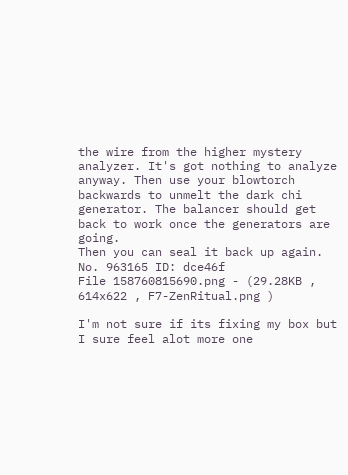the wire from the higher mystery analyzer. It's got nothing to analyze anyway. Then use your blowtorch backwards to unmelt the dark chi generator. The balancer should get back to work once the generators are going.
Then you can seal it back up again.
No. 963165 ID: dce46f
File 158760815690.png - (29.28KB , 614x622 , F7-ZenRitual.png )

I'm not sure if its fixing my box but I sure feel alot more one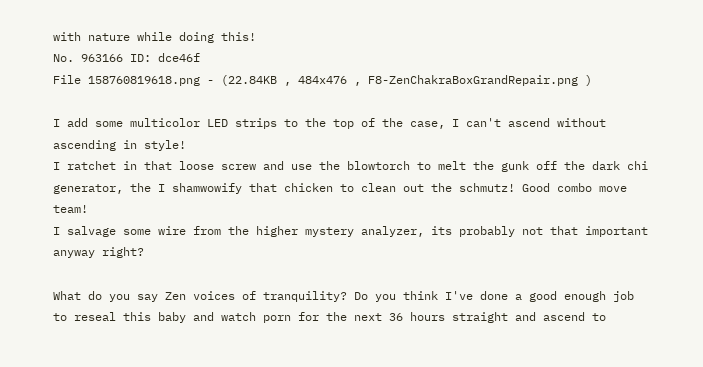with nature while doing this!
No. 963166 ID: dce46f
File 158760819618.png - (22.84KB , 484x476 , F8-ZenChakraBoxGrandRepair.png )

I add some multicolor LED strips to the top of the case, I can't ascend without ascending in style!
I ratchet in that loose screw and use the blowtorch to melt the gunk off the dark chi generator, the I shamwowify that chicken to clean out the schmutz! Good combo move team!
I salvage some wire from the higher mystery analyzer, its probably not that important anyway right?

What do you say Zen voices of tranquility? Do you think I've done a good enough job to reseal this baby and watch porn for the next 36 hours straight and ascend to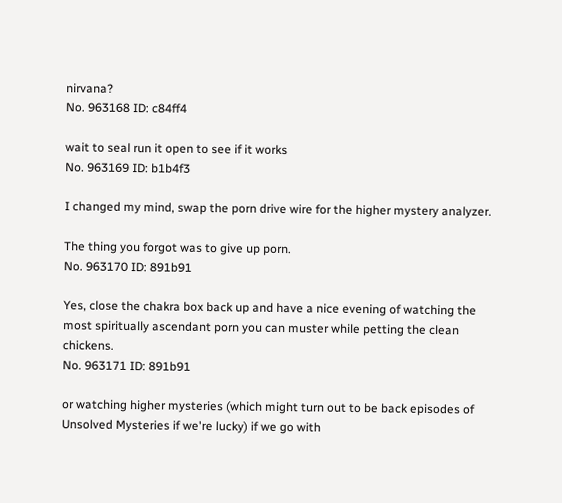nirvana?
No. 963168 ID: c84ff4

wait to seal run it open to see if it works
No. 963169 ID: b1b4f3

I changed my mind, swap the porn drive wire for the higher mystery analyzer.

The thing you forgot was to give up porn.
No. 963170 ID: 891b91

Yes, close the chakra box back up and have a nice evening of watching the most spiritually ascendant porn you can muster while petting the clean chickens.
No. 963171 ID: 891b91

or watching higher mysteries (which might turn out to be back episodes of Unsolved Mysteries if we're lucky) if we go with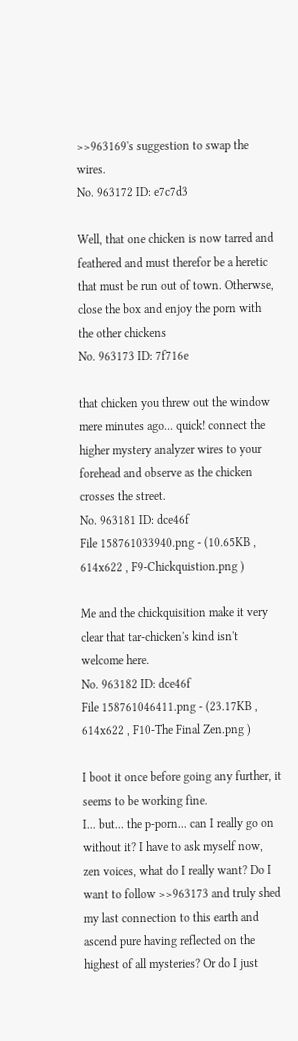>>963169's suggestion to swap the wires.
No. 963172 ID: e7c7d3

Well, that one chicken is now tarred and feathered and must therefor be a heretic that must be run out of town. Otherwse, close the box and enjoy the porn with the other chickens
No. 963173 ID: 7f716e

that chicken you threw out the window mere minutes ago... quick! connect the higher mystery analyzer wires to your forehead and observe as the chicken crosses the street.
No. 963181 ID: dce46f
File 158761033940.png - (10.65KB , 614x622 , F9-Chickquistion.png )

Me and the chickquisition make it very clear that tar-chicken's kind isn't welcome here.
No. 963182 ID: dce46f
File 158761046411.png - (23.17KB , 614x622 , F10-The Final Zen.png )

I boot it once before going any further, it seems to be working fine.
I... but... the p-porn... can I really go on without it? I have to ask myself now, zen voices, what do I really want? Do I want to follow >>963173 and truly shed my last connection to this earth and ascend pure having reflected on the highest of all mysteries? Or do I just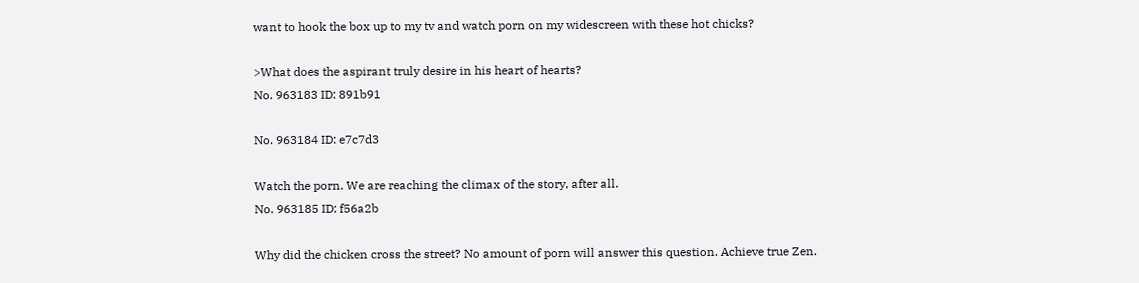want to hook the box up to my tv and watch porn on my widescreen with these hot chicks?

>What does the aspirant truly desire in his heart of hearts?
No. 963183 ID: 891b91

No. 963184 ID: e7c7d3

Watch the porn. We are reaching the climax of the story, after all.
No. 963185 ID: f56a2b

Why did the chicken cross the street? No amount of porn will answer this question. Achieve true Zen.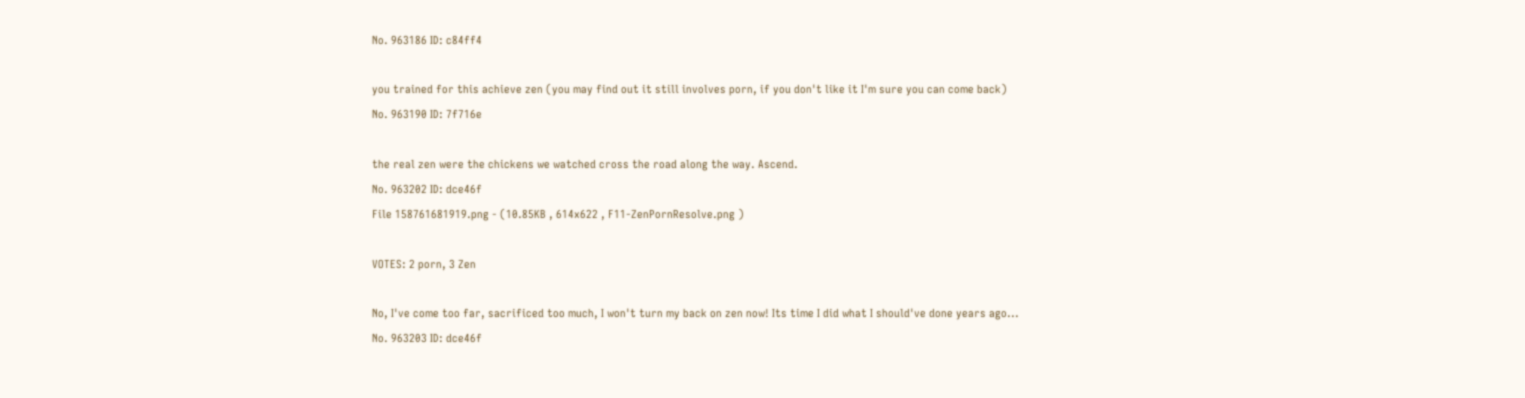No. 963186 ID: c84ff4

you trained for this achieve zen (you may find out it still involves porn, if you don't like it I'm sure you can come back)
No. 963190 ID: 7f716e

the real zen were the chickens we watched cross the road along the way. Ascend.
No. 963202 ID: dce46f
File 158761681919.png - (10.85KB , 614x622 , F11-ZenPornResolve.png )

VOTES: 2 porn, 3 Zen

No, I've come too far, sacrificed too much, I won't turn my back on zen now! Its time I did what I should've done years ago...
No. 963203 ID: dce46f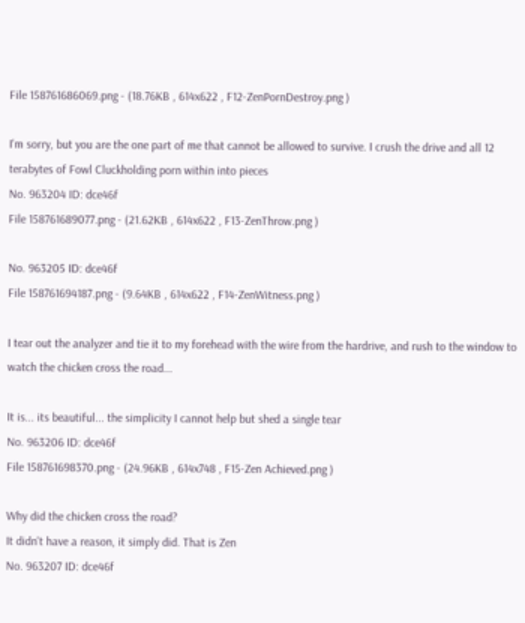File 158761686069.png - (18.76KB , 614x622 , F12-ZenPornDestroy.png )

I'm sorry, but you are the one part of me that cannot be allowed to survive. I crush the drive and all 12 terabytes of Fowl Cluckholding porn within into pieces
No. 963204 ID: dce46f
File 158761689077.png - (21.62KB , 614x622 , F13-ZenThrow.png )

No. 963205 ID: dce46f
File 158761694187.png - (9.64KB , 614x622 , F14-ZenWitness.png )

I tear out the analyzer and tie it to my forehead with the wire from the hardrive, and rush to the window to watch the chicken cross the road...

It is... its beautiful... the simplicity I cannot help but shed a single tear
No. 963206 ID: dce46f
File 158761698370.png - (24.96KB , 614x748 , F15-Zen Achieved.png )

Why did the chicken cross the road?
It didn't have a reason, it simply did. That is Zen
No. 963207 ID: dce46f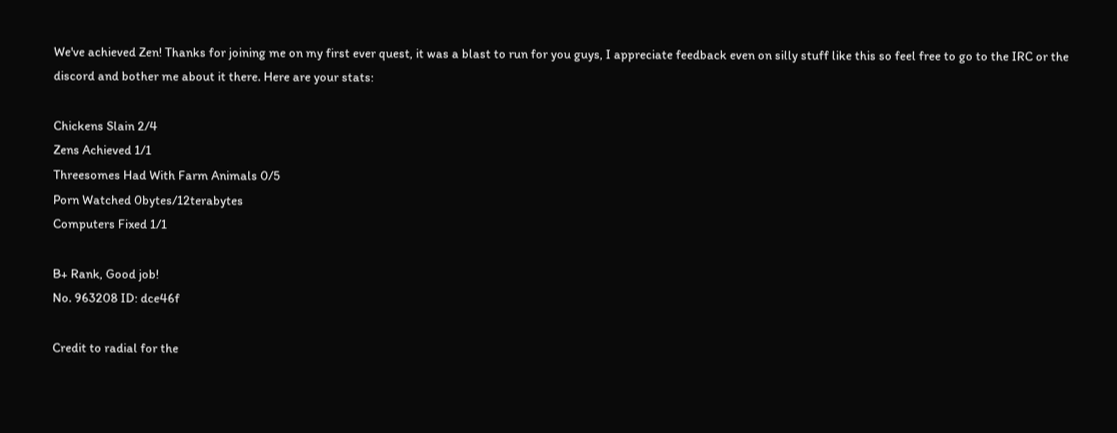We've achieved Zen! Thanks for joining me on my first ever quest, it was a blast to run for you guys, I appreciate feedback even on silly stuff like this so feel free to go to the IRC or the discord and bother me about it there. Here are your stats:

Chickens Slain 2/4
Zens Achieved 1/1
Threesomes Had With Farm Animals 0/5
Porn Watched 0bytes/12terabytes
Computers Fixed 1/1

B+ Rank, Good job!
No. 963208 ID: dce46f

Credit to radial for the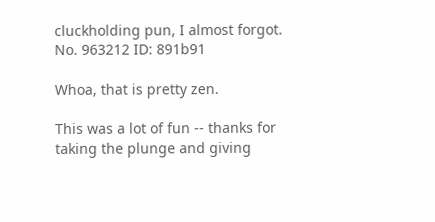cluckholding pun, I almost forgot.
No. 963212 ID: 891b91

Whoa, that is pretty zen.

This was a lot of fun -- thanks for taking the plunge and giving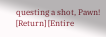questing a shot, Pawn!
[Return] [Entire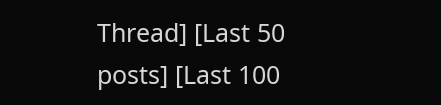Thread] [Last 50 posts] [Last 100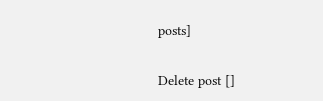posts]

Delete post []